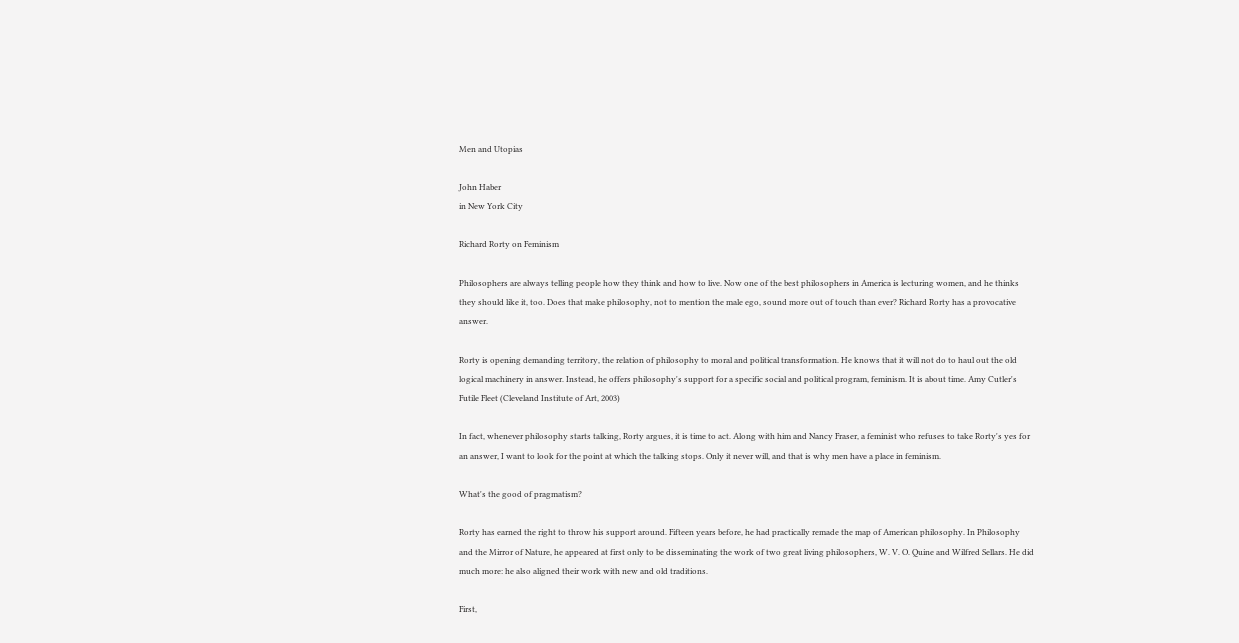Men and Utopias

John Haber
in New York City

Richard Rorty on Feminism

Philosophers are always telling people how they think and how to live. Now one of the best philosophers in America is lecturing women, and he thinks they should like it, too. Does that make philosophy, not to mention the male ego, sound more out of touch than ever? Richard Rorty has a provocative answer.

Rorty is opening demanding territory, the relation of philosophy to moral and political transformation. He knows that it will not do to haul out the old logical machinery in answer. Instead, he offers philosophy's support for a specific social and political program, feminism. It is about time. Amy Cutler's Futile Fleet (Cleveland Institute of Art, 2003)

In fact, whenever philosophy starts talking, Rorty argues, it is time to act. Along with him and Nancy Fraser, a feminist who refuses to take Rorty's yes for an answer, I want to look for the point at which the talking stops. Only it never will, and that is why men have a place in feminism.

What's the good of pragmatism?

Rorty has earned the right to throw his support around. Fifteen years before, he had practically remade the map of American philosophy. In Philosophy and the Mirror of Nature, he appeared at first only to be disseminating the work of two great living philosophers, W. V. O. Quine and Wilfred Sellars. He did much more: he also aligned their work with new and old traditions.

First,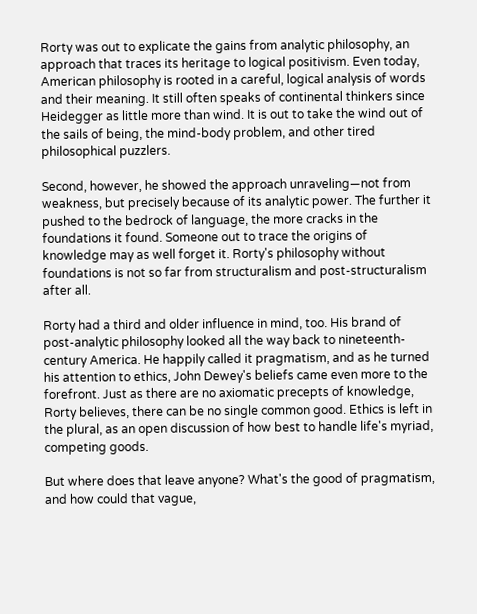Rorty was out to explicate the gains from analytic philosophy, an approach that traces its heritage to logical positivism. Even today, American philosophy is rooted in a careful, logical analysis of words and their meaning. It still often speaks of continental thinkers since Heidegger as little more than wind. It is out to take the wind out of the sails of being, the mind-body problem, and other tired philosophical puzzlers.

Second, however, he showed the approach unraveling—not from weakness, but precisely because of its analytic power. The further it pushed to the bedrock of language, the more cracks in the foundations it found. Someone out to trace the origins of knowledge may as well forget it. Rorty's philosophy without foundations is not so far from structuralism and post-structuralism after all.

Rorty had a third and older influence in mind, too. His brand of post-analytic philosophy looked all the way back to nineteenth-century America. He happily called it pragmatism, and as he turned his attention to ethics, John Dewey's beliefs came even more to the forefront. Just as there are no axiomatic precepts of knowledge, Rorty believes, there can be no single common good. Ethics is left in the plural, as an open discussion of how best to handle life's myriad, competing goods.

But where does that leave anyone? What's the good of pragmatism, and how could that vague,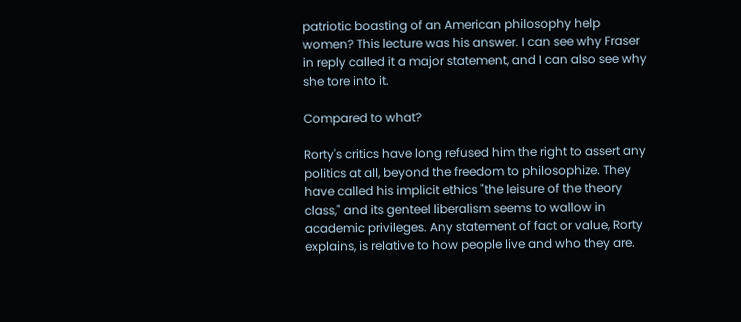patriotic boasting of an American philosophy help women? This lecture was his answer. I can see why Fraser in reply called it a major statement, and I can also see why she tore into it.

Compared to what?

Rorty's critics have long refused him the right to assert any politics at all, beyond the freedom to philosophize. They have called his implicit ethics "the leisure of the theory class," and its genteel liberalism seems to wallow in academic privileges. Any statement of fact or value, Rorty explains, is relative to how people live and who they are.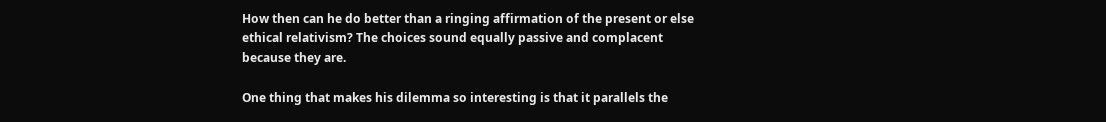How then can he do better than a ringing affirmation of the present or else ethical relativism? The choices sound equally passive and complacent because they are.

One thing that makes his dilemma so interesting is that it parallels the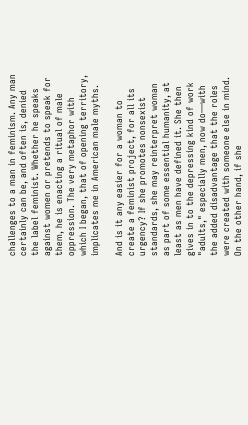challenges to a man in feminism. Any man certainly can be, and often is, denied the label feminist. Whether he speaks against women or pretends to speak for them, he is enacting a ritual of male oppression. The very metaphor with which I began, that of opening territory, implicates me in American male myths.

And is it any easier for a woman to create a feminist project, for all its urgency? If she promotes nonsexist standards, she may reinterpret woman as part of some essential humanity, at least as men have defined it. She then gives in to the depressing kind of work "adults," especially men, now do—with the added disadvantage that the roles were created with someone else in mind. On the other hand, if she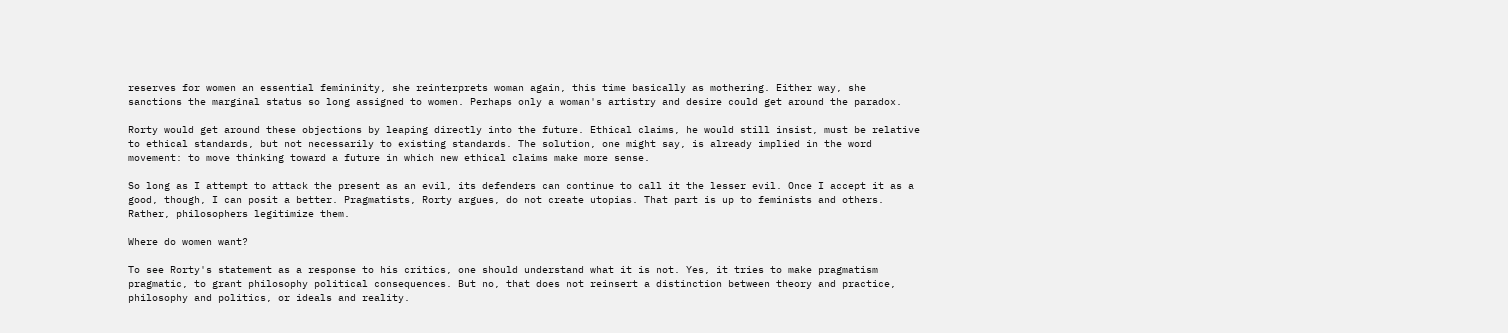reserves for women an essential femininity, she reinterprets woman again, this time basically as mothering. Either way, she sanctions the marginal status so long assigned to women. Perhaps only a woman's artistry and desire could get around the paradox.

Rorty would get around these objections by leaping directly into the future. Ethical claims, he would still insist, must be relative to ethical standards, but not necessarily to existing standards. The solution, one might say, is already implied in the word movement: to move thinking toward a future in which new ethical claims make more sense.

So long as I attempt to attack the present as an evil, its defenders can continue to call it the lesser evil. Once I accept it as a good, though, I can posit a better. Pragmatists, Rorty argues, do not create utopias. That part is up to feminists and others. Rather, philosophers legitimize them.

Where do women want?

To see Rorty's statement as a response to his critics, one should understand what it is not. Yes, it tries to make pragmatism pragmatic, to grant philosophy political consequences. But no, that does not reinsert a distinction between theory and practice, philosophy and politics, or ideals and reality.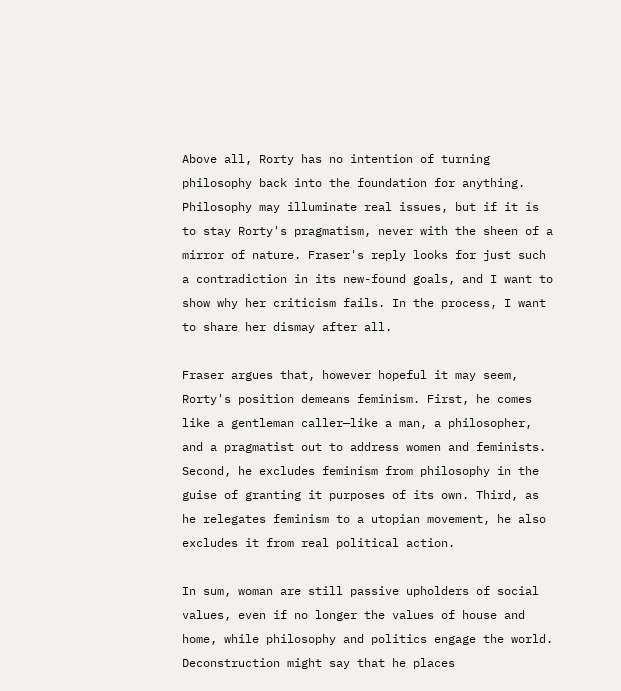Above all, Rorty has no intention of turning philosophy back into the foundation for anything. Philosophy may illuminate real issues, but if it is to stay Rorty's pragmatism, never with the sheen of a mirror of nature. Fraser's reply looks for just such a contradiction in its new-found goals, and I want to show why her criticism fails. In the process, I want to share her dismay after all.

Fraser argues that, however hopeful it may seem, Rorty's position demeans feminism. First, he comes like a gentleman caller—like a man, a philosopher, and a pragmatist out to address women and feminists. Second, he excludes feminism from philosophy in the guise of granting it purposes of its own. Third, as he relegates feminism to a utopian movement, he also excludes it from real political action.

In sum, woman are still passive upholders of social values, even if no longer the values of house and home, while philosophy and politics engage the world. Deconstruction might say that he places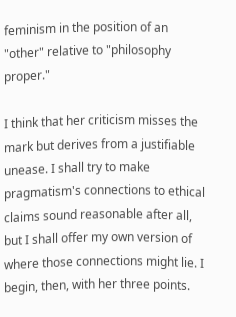feminism in the position of an "other" relative to "philosophy proper."

I think that her criticism misses the mark but derives from a justifiable unease. I shall try to make pragmatism's connections to ethical claims sound reasonable after all, but I shall offer my own version of where those connections might lie. I begin, then, with her three points.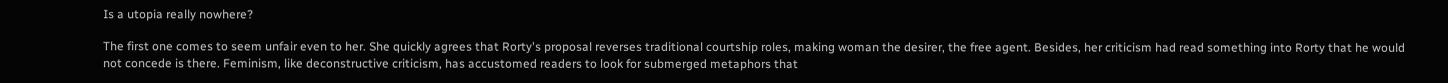Is a utopia really nowhere?

The first one comes to seem unfair even to her. She quickly agrees that Rorty's proposal reverses traditional courtship roles, making woman the desirer, the free agent. Besides, her criticism had read something into Rorty that he would not concede is there. Feminism, like deconstructive criticism, has accustomed readers to look for submerged metaphors that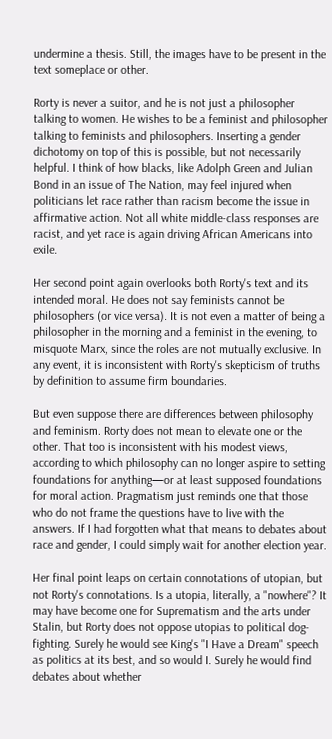undermine a thesis. Still, the images have to be present in the text someplace or other.

Rorty is never a suitor, and he is not just a philosopher talking to women. He wishes to be a feminist and philosopher talking to feminists and philosophers. Inserting a gender dichotomy on top of this is possible, but not necessarily helpful. I think of how blacks, like Adolph Green and Julian Bond in an issue of The Nation, may feel injured when politicians let race rather than racism become the issue in affirmative action. Not all white middle-class responses are racist, and yet race is again driving African Americans into exile.

Her second point again overlooks both Rorty's text and its intended moral. He does not say feminists cannot be philosophers (or vice versa). It is not even a matter of being a philosopher in the morning and a feminist in the evening, to misquote Marx, since the roles are not mutually exclusive. In any event, it is inconsistent with Rorty's skepticism of truths by definition to assume firm boundaries.

But even suppose there are differences between philosophy and feminism. Rorty does not mean to elevate one or the other. That too is inconsistent with his modest views, according to which philosophy can no longer aspire to setting foundations for anything—or at least supposed foundations for moral action. Pragmatism just reminds one that those who do not frame the questions have to live with the answers. If I had forgotten what that means to debates about race and gender, I could simply wait for another election year.

Her final point leaps on certain connotations of utopian, but not Rorty's connotations. Is a utopia, literally, a "nowhere"? It may have become one for Suprematism and the arts under Stalin, but Rorty does not oppose utopias to political dog-fighting. Surely he would see King's "I Have a Dream" speech as politics at its best, and so would I. Surely he would find debates about whether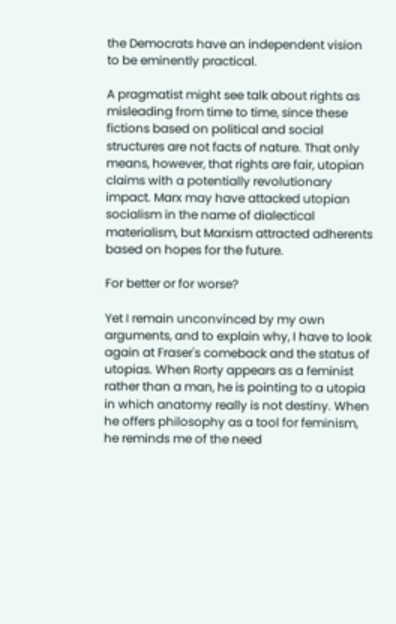the Democrats have an independent vision to be eminently practical.

A pragmatist might see talk about rights as misleading from time to time, since these fictions based on political and social structures are not facts of nature. That only means, however, that rights are fair, utopian claims with a potentially revolutionary impact. Marx may have attacked utopian socialism in the name of dialectical materialism, but Marxism attracted adherents based on hopes for the future.

For better or for worse?

Yet I remain unconvinced by my own arguments, and to explain why, I have to look again at Fraser's comeback and the status of utopias. When Rorty appears as a feminist rather than a man, he is pointing to a utopia in which anatomy really is not destiny. When he offers philosophy as a tool for feminism, he reminds me of the need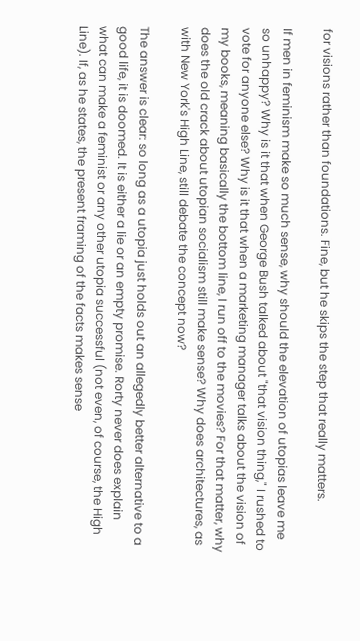for visions rather than foundations. Fine, but he skips the step that really matters.

If men in feminism make so much sense, why should the elevation of utopias leave me so unhappy? Why is it that when George Bush talked about "that vision thing," I rushed to vote for anyone else? Why is it that when a marketing manager talks about the vision of my books, meaning basically the bottom line, I run off to the movies? For that matter, why does the old crack about utopian socialism still make sense? Why does architectures, as with New York's High Line, still debate the concept now?

The answer is clear: so long as a utopia just holds out an allegedly better alternative to a good life, it is doomed. It is either a lie or an empty promise. Rorty never does explain what can make a feminist or any other utopia successful (not even, of course, the High Line). If, as he states, the present framing of the facts makes sense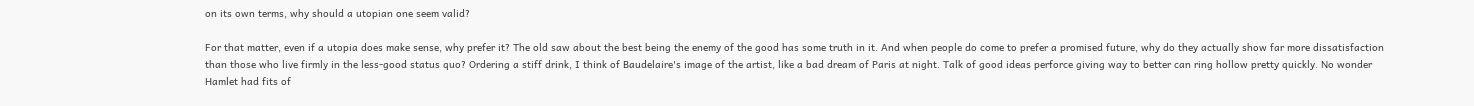on its own terms, why should a utopian one seem valid?

For that matter, even if a utopia does make sense, why prefer it? The old saw about the best being the enemy of the good has some truth in it. And when people do come to prefer a promised future, why do they actually show far more dissatisfaction than those who live firmly in the less-good status quo? Ordering a stiff drink, I think of Baudelaire's image of the artist, like a bad dream of Paris at night. Talk of good ideas perforce giving way to better can ring hollow pretty quickly. No wonder Hamlet had fits of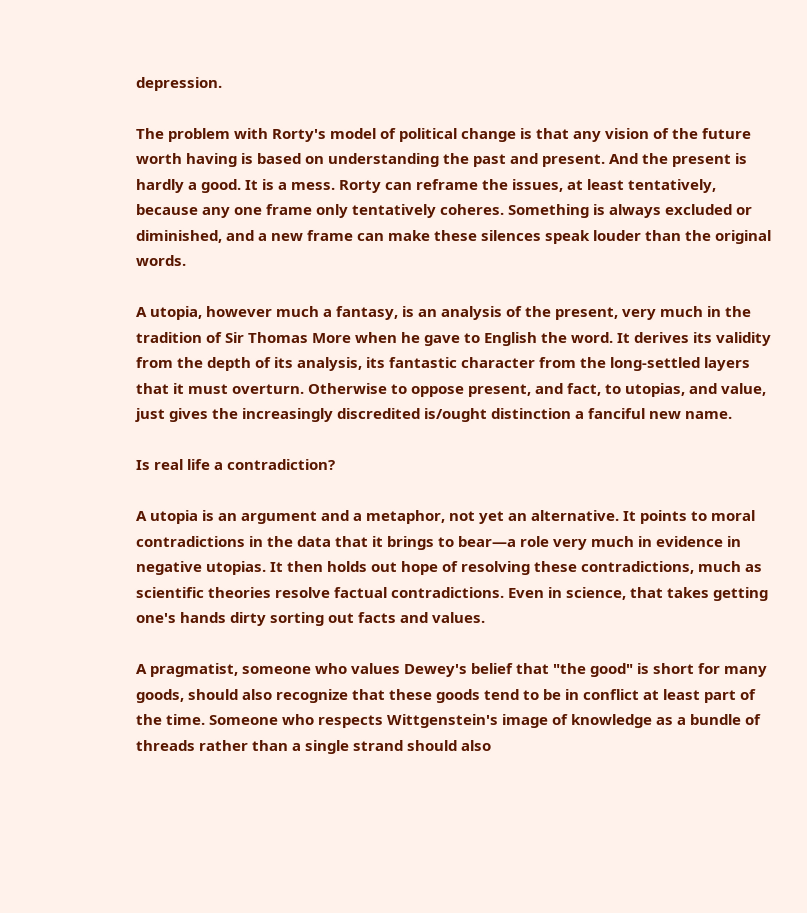depression.

The problem with Rorty's model of political change is that any vision of the future worth having is based on understanding the past and present. And the present is hardly a good. It is a mess. Rorty can reframe the issues, at least tentatively, because any one frame only tentatively coheres. Something is always excluded or diminished, and a new frame can make these silences speak louder than the original words.

A utopia, however much a fantasy, is an analysis of the present, very much in the tradition of Sir Thomas More when he gave to English the word. It derives its validity from the depth of its analysis, its fantastic character from the long-settled layers that it must overturn. Otherwise to oppose present, and fact, to utopias, and value, just gives the increasingly discredited is/ought distinction a fanciful new name.

Is real life a contradiction?

A utopia is an argument and a metaphor, not yet an alternative. It points to moral contradictions in the data that it brings to bear—a role very much in evidence in negative utopias. It then holds out hope of resolving these contradictions, much as scientific theories resolve factual contradictions. Even in science, that takes getting one's hands dirty sorting out facts and values.

A pragmatist, someone who values Dewey's belief that "the good" is short for many goods, should also recognize that these goods tend to be in conflict at least part of the time. Someone who respects Wittgenstein's image of knowledge as a bundle of threads rather than a single strand should also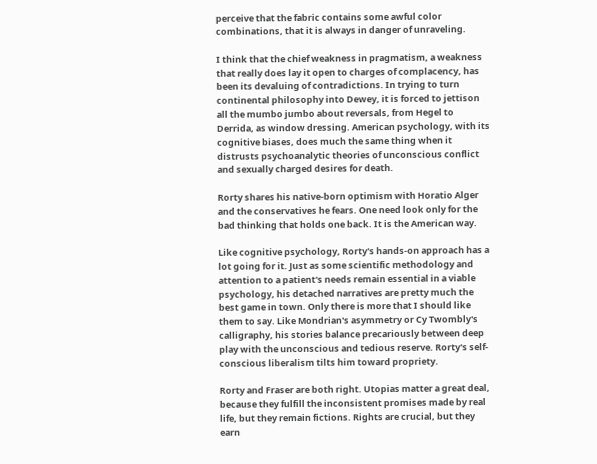perceive that the fabric contains some awful color combinations, that it is always in danger of unraveling.

I think that the chief weakness in pragmatism, a weakness that really does lay it open to charges of complacency, has been its devaluing of contradictions. In trying to turn continental philosophy into Dewey, it is forced to jettison all the mumbo jumbo about reversals, from Hegel to Derrida, as window dressing. American psychology, with its cognitive biases, does much the same thing when it distrusts psychoanalytic theories of unconscious conflict and sexually charged desires for death.

Rorty shares his native-born optimism with Horatio Alger and the conservatives he fears. One need look only for the bad thinking that holds one back. It is the American way.

Like cognitive psychology, Rorty's hands-on approach has a lot going for it. Just as some scientific methodology and attention to a patient's needs remain essential in a viable psychology, his detached narratives are pretty much the best game in town. Only there is more that I should like them to say. Like Mondrian's asymmetry or Cy Twombly's calligraphy, his stories balance precariously between deep play with the unconscious and tedious reserve. Rorty's self-conscious liberalism tilts him toward propriety.

Rorty and Fraser are both right. Utopias matter a great deal, because they fulfill the inconsistent promises made by real life, but they remain fictions. Rights are crucial, but they earn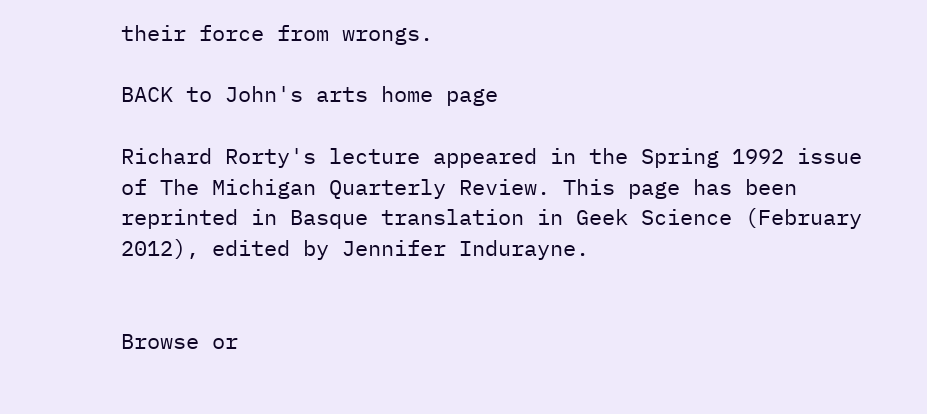their force from wrongs.

BACK to John's arts home page

Richard Rorty's lecture appeared in the Spring 1992 issue of The Michigan Quarterly Review. This page has been reprinted in Basque translation in Geek Science (February 2012), edited by Jennifer Indurayne.


Browse or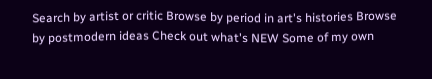Search by artist or critic Browse by period in art's histories Browse by postmodern ideas Check out what's NEW Some of my own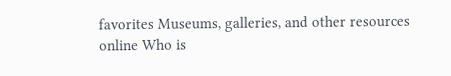favorites Museums, galleries, and other resources online Who is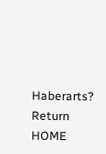Haberarts? Return HOME